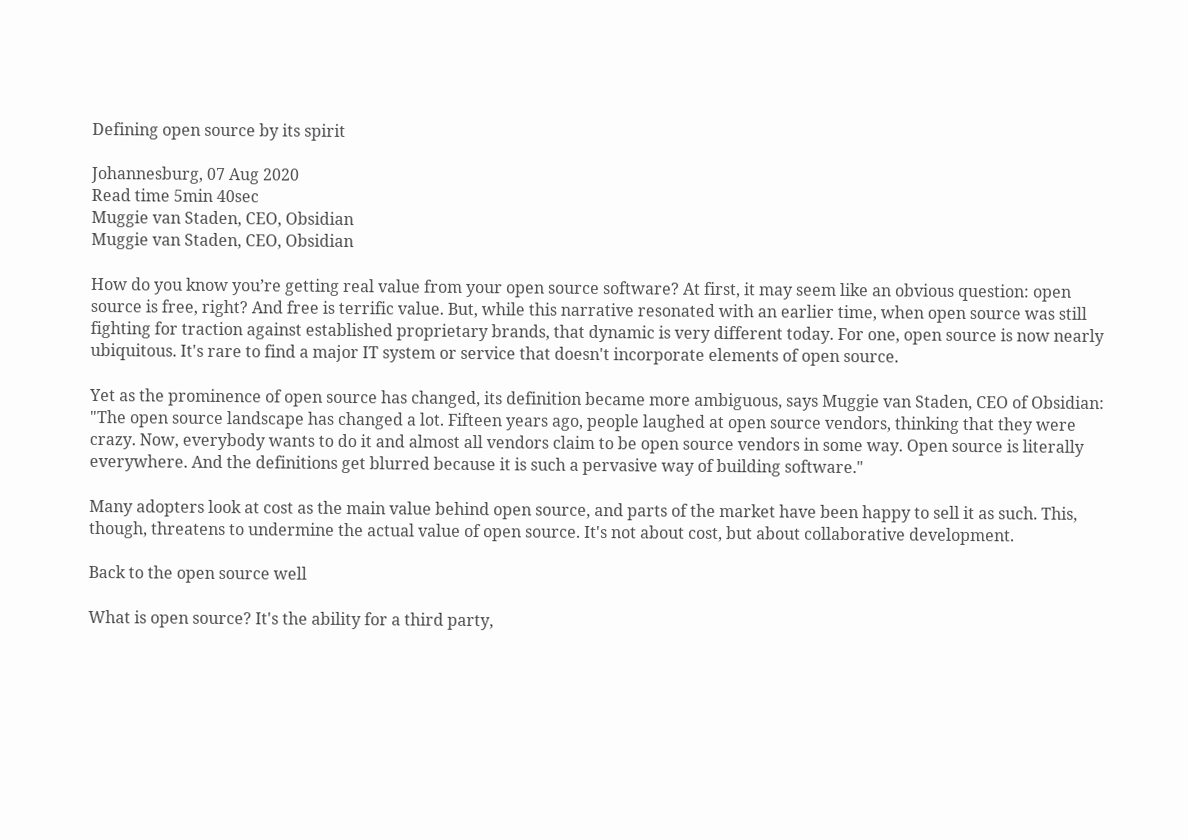Defining open source by its spirit

Johannesburg, 07 Aug 2020
Read time 5min 40sec
Muggie van Staden, CEO, Obsidian
Muggie van Staden, CEO, Obsidian

How do you know you’re getting real value from your open source software? At first, it may seem like an obvious question: open source is free, right? And free is terrific value. But, while this narrative resonated with an earlier time, when open source was still fighting for traction against established proprietary brands, that dynamic is very different today. For one, open source is now nearly ubiquitous. It's rare to find a major IT system or service that doesn't incorporate elements of open source.

Yet as the prominence of open source has changed, its definition became more ambiguous, says Muggie van Staden, CEO of Obsidian: "The open source landscape has changed a lot. Fifteen years ago, people laughed at open source vendors, thinking that they were crazy. Now, everybody wants to do it and almost all vendors claim to be open source vendors in some way. Open source is literally everywhere. And the definitions get blurred because it is such a pervasive way of building software."

Many adopters look at cost as the main value behind open source, and parts of the market have been happy to sell it as such. This, though, threatens to undermine the actual value of open source. It's not about cost, but about collaborative development.

Back to the open source well

What is open source? It's the ability for a third party,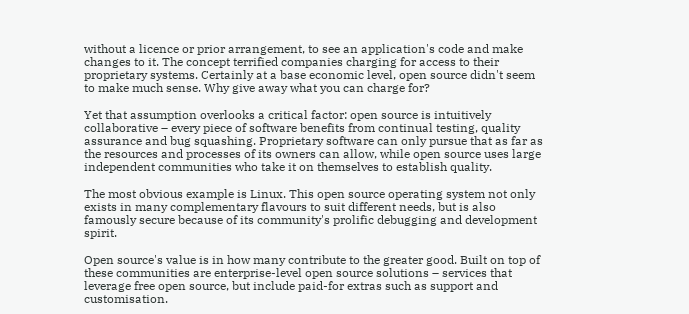without a licence or prior arrangement, to see an application's code and make changes to it. The concept terrified companies charging for access to their proprietary systems. Certainly at a base economic level, open source didn't seem to make much sense. Why give away what you can charge for?

Yet that assumption overlooks a critical factor: open source is intuitively collaborative – every piece of software benefits from continual testing, quality assurance and bug squashing. Proprietary software can only pursue that as far as the resources and processes of its owners can allow, while open source uses large independent communities who take it on themselves to establish quality.

The most obvious example is Linux. This open source operating system not only exists in many complementary flavours to suit different needs, but is also famously secure because of its community's prolific debugging and development spirit.

Open source's value is in how many contribute to the greater good. Built on top of these communities are enterprise-level open source solutions – services that leverage free open source, but include paid-for extras such as support and customisation.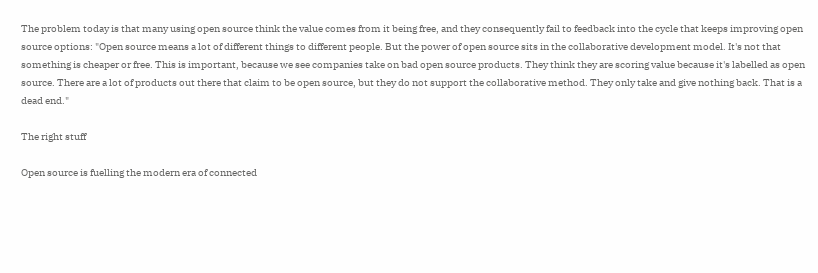The problem today is that many using open source think the value comes from it being free, and they consequently fail to feedback into the cycle that keeps improving open source options: "Open source means a lot of different things to different people. But the power of open source sits in the collaborative development model. It's not that something is cheaper or free. This is important, because we see companies take on bad open source products. They think they are scoring value because it's labelled as open source. There are a lot of products out there that claim to be open source, but they do not support the collaborative method. They only take and give nothing back. That is a dead end."

The right stuff

Open source is fuelling the modern era of connected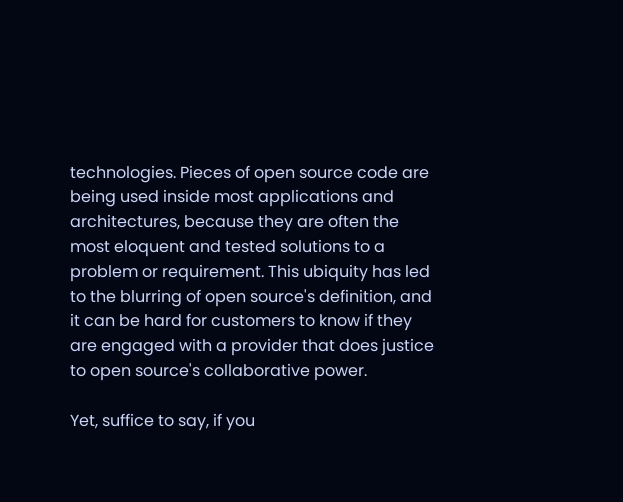technologies. Pieces of open source code are being used inside most applications and architectures, because they are often the most eloquent and tested solutions to a problem or requirement. This ubiquity has led to the blurring of open source's definition, and it can be hard for customers to know if they are engaged with a provider that does justice to open source's collaborative power.

Yet, suffice to say, if you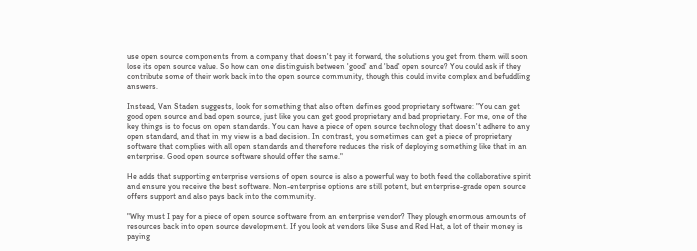use open source components from a company that doesn't pay it forward, the solutions you get from them will soon lose its open source value. So how can one distinguish between 'good' and 'bad' open source? You could ask if they contribute some of their work back into the open source community, though this could invite complex and befuddling answers.

Instead, Van Staden suggests, look for something that also often defines good proprietary software: "You can get good open source and bad open source, just like you can get good proprietary and bad proprietary. For me, one of the key things is to focus on open standards. You can have a piece of open source technology that doesn't adhere to any open standard, and that in my view is a bad decision. In contrast, you sometimes can get a piece of proprietary software that complies with all open standards and therefore reduces the risk of deploying something like that in an enterprise. Good open source software should offer the same."

He adds that supporting enterprise versions of open source is also a powerful way to both feed the collaborative spirit and ensure you receive the best software. Non-enterprise options are still potent, but enterprise-grade open source offers support and also pays back into the community.

"Why must I pay for a piece of open source software from an enterprise vendor? They plough enormous amounts of resources back into open source development. If you look at vendors like Suse and Red Hat, a lot of their money is paying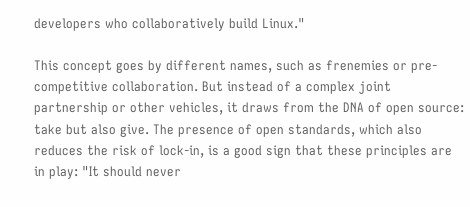developers who collaboratively build Linux."

This concept goes by different names, such as frenemies or pre-competitive collaboration. But instead of a complex joint partnership or other vehicles, it draws from the DNA of open source: take but also give. The presence of open standards, which also reduces the risk of lock-in, is a good sign that these principles are in play: "It should never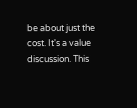be about just the cost. It's a value discussion. This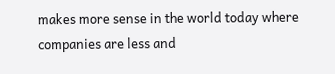makes more sense in the world today where companies are less and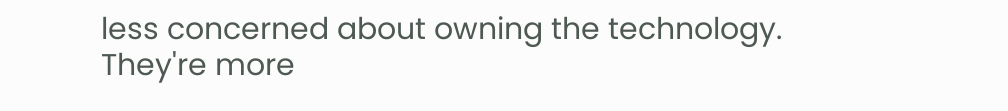less concerned about owning the technology. They're more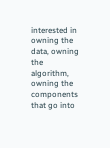interested in owning the data, owning the algorithm, owning the components that go into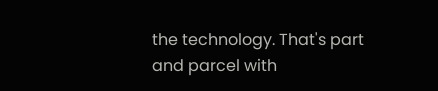the technology. That's part and parcel with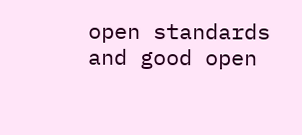open standards and good open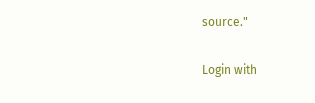source."

Login with